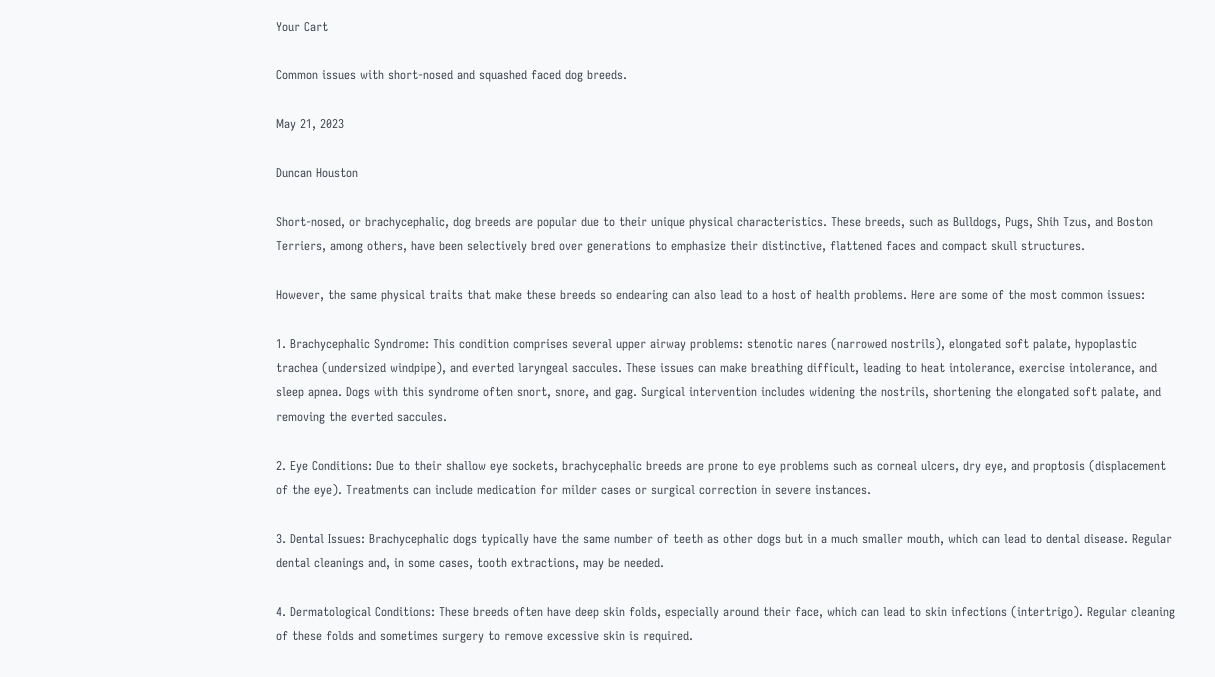Your Cart

Common issues with short-nosed and squashed faced dog breeds.

May 21, 2023

Duncan Houston

Short-nosed, or brachycephalic, dog breeds are popular due to their unique physical characteristics. These breeds, such as Bulldogs, Pugs, Shih Tzus, and Boston Terriers, among others, have been selectively bred over generations to emphasize their distinctive, flattened faces and compact skull structures.

However, the same physical traits that make these breeds so endearing can also lead to a host of health problems. Here are some of the most common issues:

1. Brachycephalic Syndrome: This condition comprises several upper airway problems: stenotic nares (narrowed nostrils), elongated soft palate, hypoplastic trachea (undersized windpipe), and everted laryngeal saccules. These issues can make breathing difficult, leading to heat intolerance, exercise intolerance, and sleep apnea. Dogs with this syndrome often snort, snore, and gag. Surgical intervention includes widening the nostrils, shortening the elongated soft palate, and removing the everted saccules.

2. Eye Conditions: Due to their shallow eye sockets, brachycephalic breeds are prone to eye problems such as corneal ulcers, dry eye, and proptosis (displacement of the eye). Treatments can include medication for milder cases or surgical correction in severe instances.

3. Dental Issues: Brachycephalic dogs typically have the same number of teeth as other dogs but in a much smaller mouth, which can lead to dental disease. Regular dental cleanings and, in some cases, tooth extractions, may be needed.

4. Dermatological Conditions: These breeds often have deep skin folds, especially around their face, which can lead to skin infections (intertrigo). Regular cleaning of these folds and sometimes surgery to remove excessive skin is required.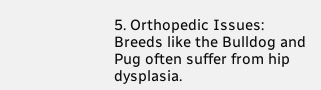5. Orthopedic Issues: Breeds like the Bulldog and Pug often suffer from hip dysplasia.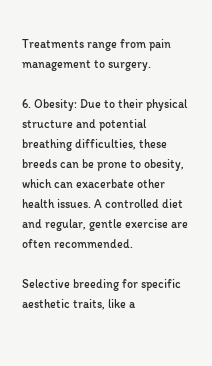Treatments range from pain management to surgery.

6. Obesity: Due to their physical structure and potential breathing difficulties, these breeds can be prone to obesity, which can exacerbate other health issues. A controlled diet and regular, gentle exercise are often recommended.

Selective breeding for specific aesthetic traits, like a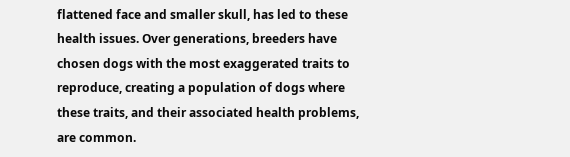flattened face and smaller skull, has led to these health issues. Over generations, breeders have chosen dogs with the most exaggerated traits to reproduce, creating a population of dogs where these traits, and their associated health problems, are common.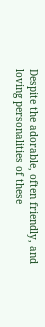Despite the adorable, often friendly, and loving personalities of these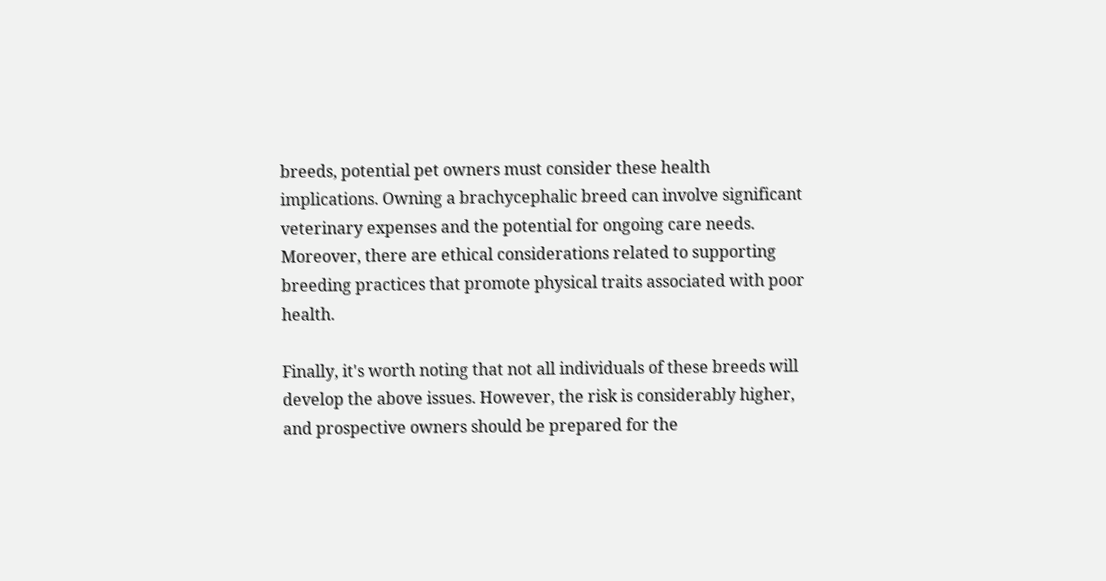breeds, potential pet owners must consider these health implications. Owning a brachycephalic breed can involve significant veterinary expenses and the potential for ongoing care needs. Moreover, there are ethical considerations related to supporting breeding practices that promote physical traits associated with poor health.

Finally, it's worth noting that not all individuals of these breeds will develop the above issues. However, the risk is considerably higher, and prospective owners should be prepared for the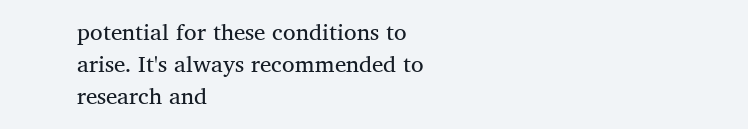potential for these conditions to arise. It's always recommended to research and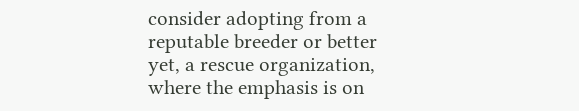consider adopting from a reputable breeder or better yet, a rescue organization, where the emphasis is on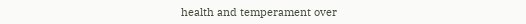health and temperament over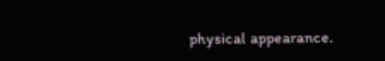physical appearance.